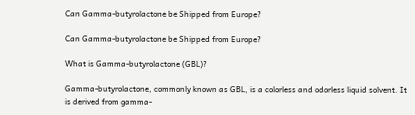Can Gamma-butyrolactone be Shipped from Europe?

Can Gamma-butyrolactone be Shipped from Europe?

What is Gamma-butyrolactone (GBL)?

Gamma-butyrolactone, commonly known as GBL, is a colorless and odorless liquid solvent. It is derived from gamma-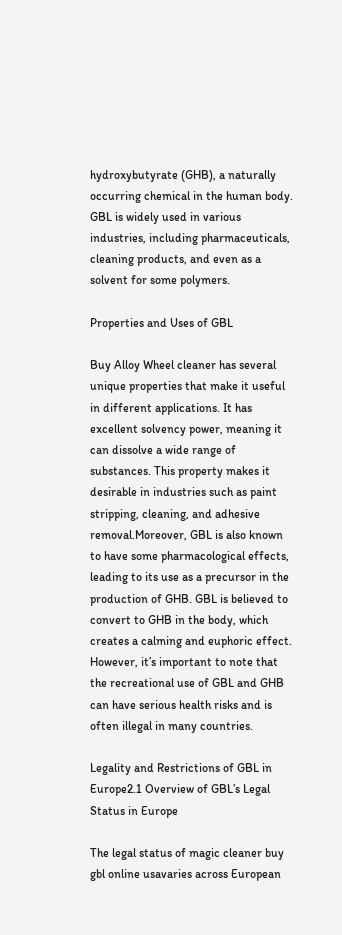hydroxybutyrate (GHB), a naturally occurring chemical in the human body. GBL is widely used in various industries, including pharmaceuticals, cleaning products, and even as a solvent for some polymers.

Properties and Uses of GBL

Buy Alloy Wheel cleaner has several unique properties that make it useful in different applications. It has excellent solvency power, meaning it can dissolve a wide range of substances. This property makes it desirable in industries such as paint stripping, cleaning, and adhesive removal.Moreover, GBL is also known to have some pharmacological effects, leading to its use as a precursor in the production of GHB. GBL is believed to convert to GHB in the body, which creates a calming and euphoric effect. However, it’s important to note that the recreational use of GBL and GHB can have serious health risks and is often illegal in many countries.

Legality and Restrictions of GBL in Europe2.1 Overview of GBL’s Legal Status in Europe

The legal status of magic cleaner buy gbl online usavaries across European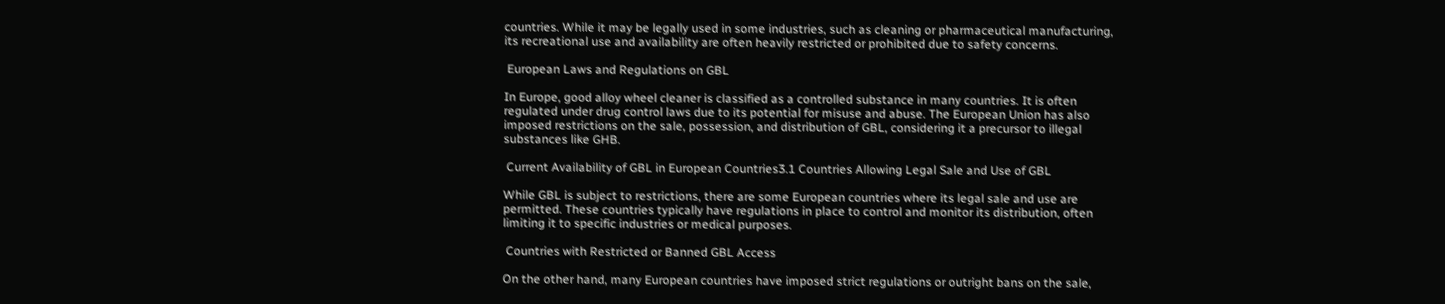countries. While it may be legally used in some industries, such as cleaning or pharmaceutical manufacturing, its recreational use and availability are often heavily restricted or prohibited due to safety concerns.

 European Laws and Regulations on GBL

In Europe, good alloy wheel cleaner is classified as a controlled substance in many countries. It is often regulated under drug control laws due to its potential for misuse and abuse. The European Union has also imposed restrictions on the sale, possession, and distribution of GBL, considering it a precursor to illegal substances like GHB.

 Current Availability of GBL in European Countries3.1 Countries Allowing Legal Sale and Use of GBL

While GBL is subject to restrictions, there are some European countries where its legal sale and use are permitted. These countries typically have regulations in place to control and monitor its distribution, often limiting it to specific industries or medical purposes.

 Countries with Restricted or Banned GBL Access

On the other hand, many European countries have imposed strict regulations or outright bans on the sale,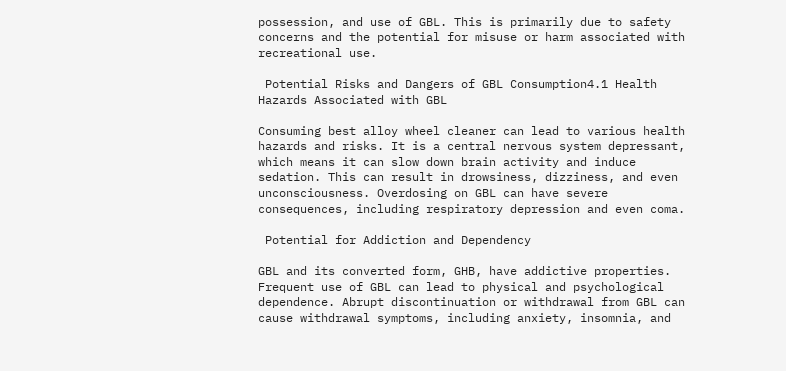possession, and use of GBL. This is primarily due to safety concerns and the potential for misuse or harm associated with recreational use.

 Potential Risks and Dangers of GBL Consumption4.1 Health Hazards Associated with GBL

Consuming best alloy wheel cleaner can lead to various health hazards and risks. It is a central nervous system depressant, which means it can slow down brain activity and induce sedation. This can result in drowsiness, dizziness, and even unconsciousness. Overdosing on GBL can have severe consequences, including respiratory depression and even coma.

 Potential for Addiction and Dependency

GBL and its converted form, GHB, have addictive properties. Frequent use of GBL can lead to physical and psychological dependence. Abrupt discontinuation or withdrawal from GBL can cause withdrawal symptoms, including anxiety, insomnia, and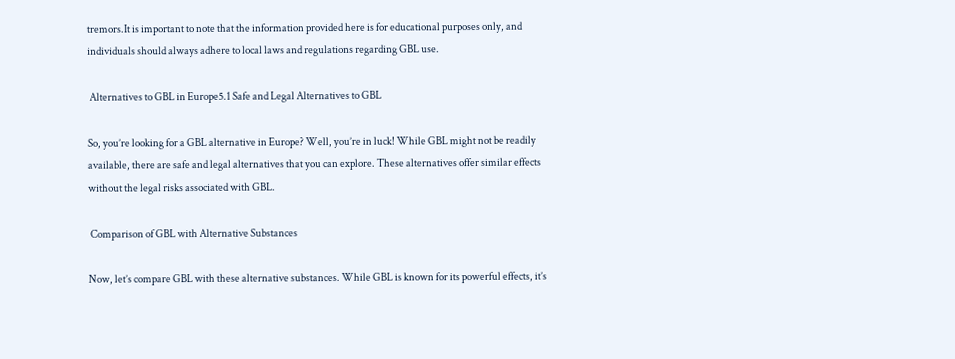tremors.It is important to note that the information provided here is for educational purposes only, and individuals should always adhere to local laws and regulations regarding GBL use.

 Alternatives to GBL in Europe5.1 Safe and Legal Alternatives to GBL

So, you’re looking for a GBL alternative in Europe? Well, you’re in luck! While GBL might not be readily available, there are safe and legal alternatives that you can explore. These alternatives offer similar effects without the legal risks associated with GBL.

 Comparison of GBL with Alternative Substances

Now, let’s compare GBL with these alternative substances. While GBL is known for its powerful effects, it’s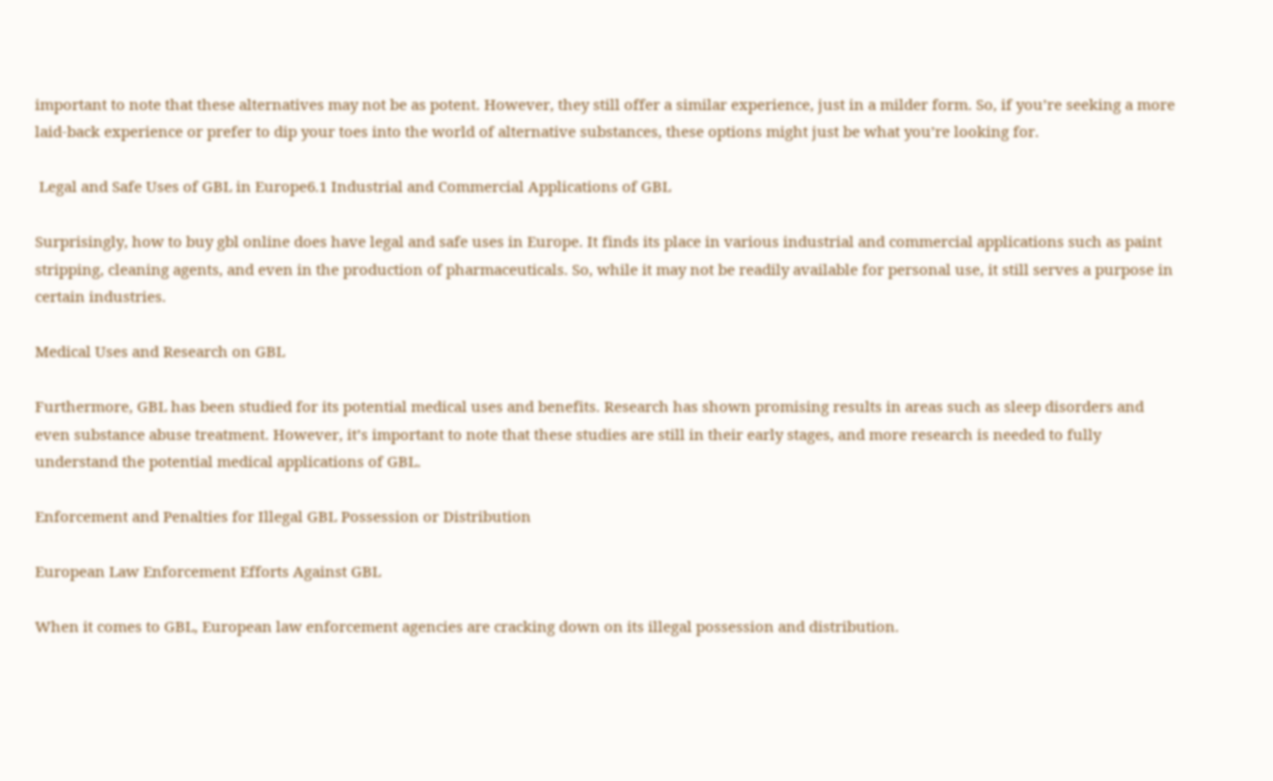important to note that these alternatives may not be as potent. However, they still offer a similar experience, just in a milder form. So, if you’re seeking a more laid-back experience or prefer to dip your toes into the world of alternative substances, these options might just be what you’re looking for.

 Legal and Safe Uses of GBL in Europe6.1 Industrial and Commercial Applications of GBL

Surprisingly, how to buy gbl online does have legal and safe uses in Europe. It finds its place in various industrial and commercial applications such as paint stripping, cleaning agents, and even in the production of pharmaceuticals. So, while it may not be readily available for personal use, it still serves a purpose in certain industries.

Medical Uses and Research on GBL

Furthermore, GBL has been studied for its potential medical uses and benefits. Research has shown promising results in areas such as sleep disorders and even substance abuse treatment. However, it’s important to note that these studies are still in their early stages, and more research is needed to fully understand the potential medical applications of GBL.

Enforcement and Penalties for Illegal GBL Possession or Distribution

European Law Enforcement Efforts Against GBL

When it comes to GBL, European law enforcement agencies are cracking down on its illegal possession and distribution.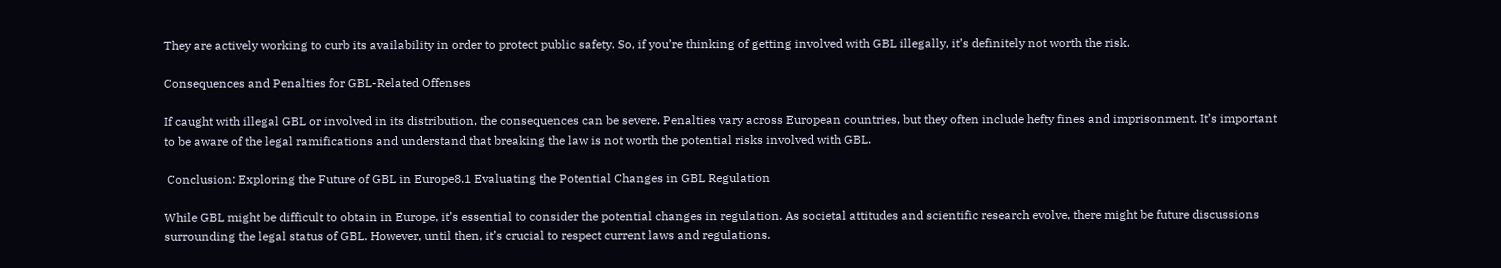They are actively working to curb its availability in order to protect public safety. So, if you’re thinking of getting involved with GBL illegally, it’s definitely not worth the risk.

Consequences and Penalties for GBL-Related Offenses

If caught with illegal GBL or involved in its distribution, the consequences can be severe. Penalties vary across European countries, but they often include hefty fines and imprisonment. It’s important to be aware of the legal ramifications and understand that breaking the law is not worth the potential risks involved with GBL.

 Conclusion: Exploring the Future of GBL in Europe8.1 Evaluating the Potential Changes in GBL Regulation

While GBL might be difficult to obtain in Europe, it’s essential to consider the potential changes in regulation. As societal attitudes and scientific research evolve, there might be future discussions surrounding the legal status of GBL. However, until then, it’s crucial to respect current laws and regulations.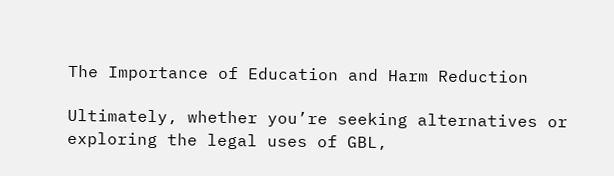The Importance of Education and Harm Reduction

Ultimately, whether you’re seeking alternatives or exploring the legal uses of GBL,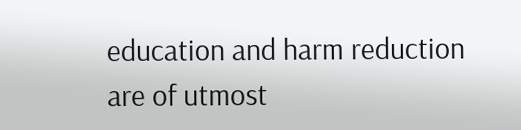education and harm reduction are of utmost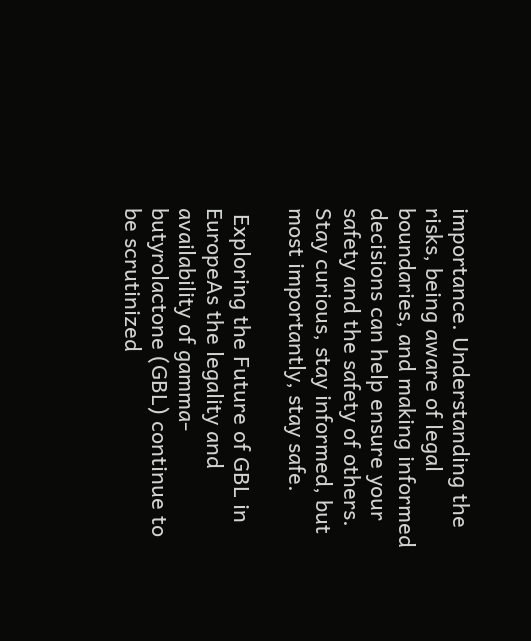importance. Understanding the risks, being aware of legal boundaries, and making informed decisions can help ensure your safety and the safety of others. Stay curious, stay informed, but most importantly, stay safe.

 Exploring the Future of GBL in EuropeAs the legality and availability of gamma-butyrolactone (GBL) continue to be scrutinized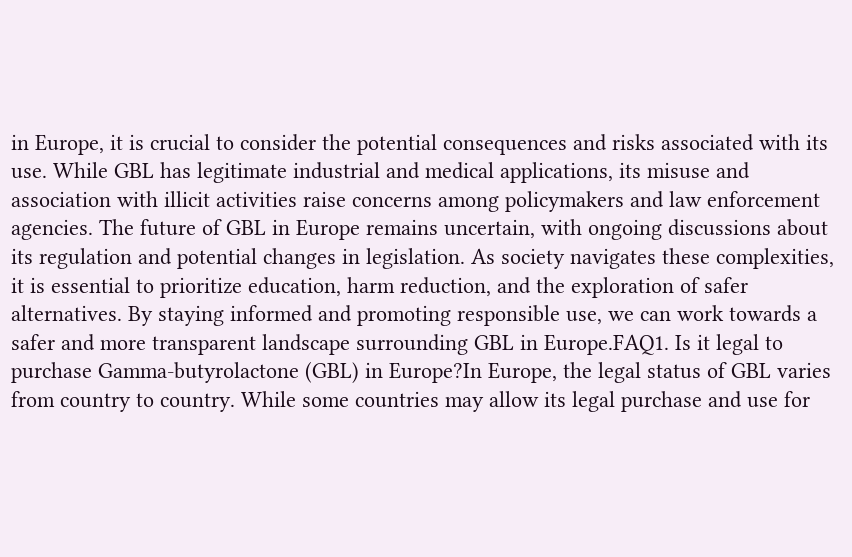in Europe, it is crucial to consider the potential consequences and risks associated with its use. While GBL has legitimate industrial and medical applications, its misuse and association with illicit activities raise concerns among policymakers and law enforcement agencies. The future of GBL in Europe remains uncertain, with ongoing discussions about its regulation and potential changes in legislation. As society navigates these complexities, it is essential to prioritize education, harm reduction, and the exploration of safer alternatives. By staying informed and promoting responsible use, we can work towards a safer and more transparent landscape surrounding GBL in Europe.FAQ1. Is it legal to purchase Gamma-butyrolactone (GBL) in Europe?In Europe, the legal status of GBL varies from country to country. While some countries may allow its legal purchase and use for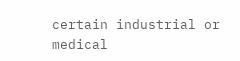certain industrial or medical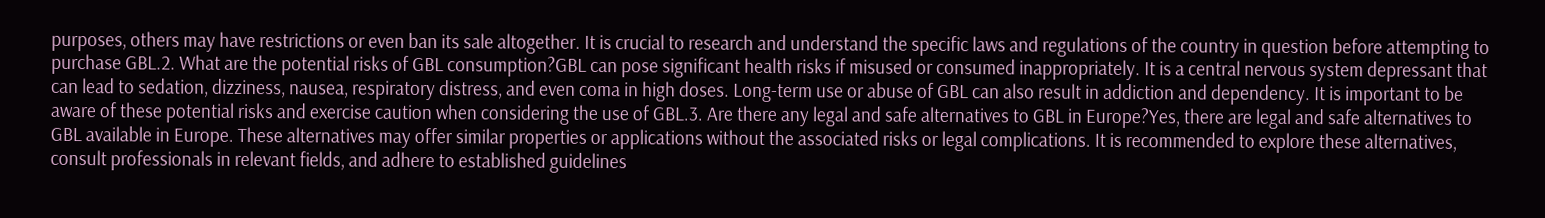purposes, others may have restrictions or even ban its sale altogether. It is crucial to research and understand the specific laws and regulations of the country in question before attempting to purchase GBL.2. What are the potential risks of GBL consumption?GBL can pose significant health risks if misused or consumed inappropriately. It is a central nervous system depressant that can lead to sedation, dizziness, nausea, respiratory distress, and even coma in high doses. Long-term use or abuse of GBL can also result in addiction and dependency. It is important to be aware of these potential risks and exercise caution when considering the use of GBL.3. Are there any legal and safe alternatives to GBL in Europe?Yes, there are legal and safe alternatives to GBL available in Europe. These alternatives may offer similar properties or applications without the associated risks or legal complications. It is recommended to explore these alternatives, consult professionals in relevant fields, and adhere to established guidelines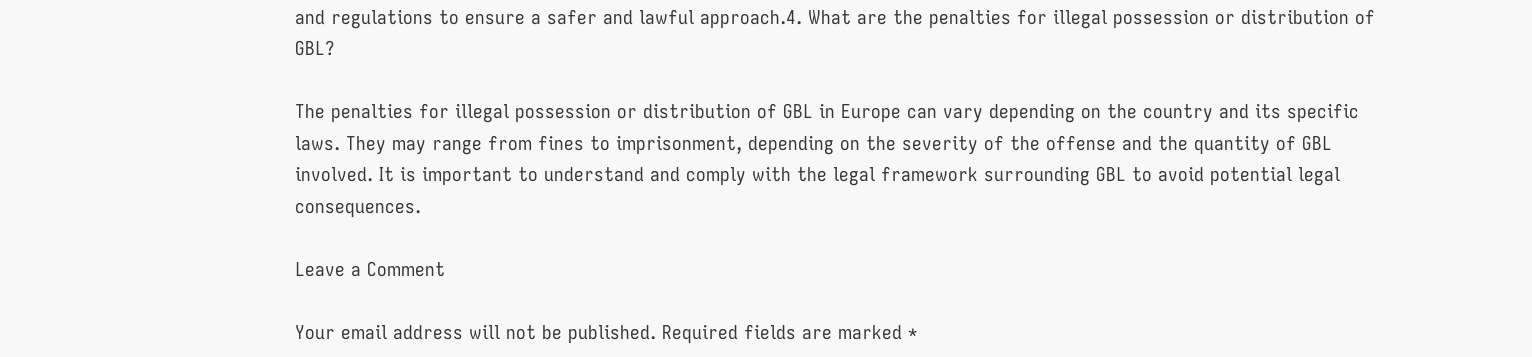and regulations to ensure a safer and lawful approach.4. What are the penalties for illegal possession or distribution of GBL?

The penalties for illegal possession or distribution of GBL in Europe can vary depending on the country and its specific laws. They may range from fines to imprisonment, depending on the severity of the offense and the quantity of GBL involved. It is important to understand and comply with the legal framework surrounding GBL to avoid potential legal consequences.

Leave a Comment

Your email address will not be published. Required fields are marked *